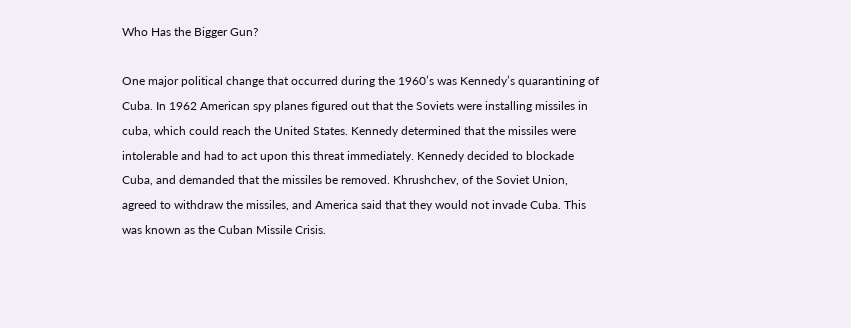Who Has the Bigger Gun?

One major political change that occurred during the 1960’s was Kennedy’s quarantining of Cuba. In 1962 American spy planes figured out that the Soviets were installing missiles in cuba, which could reach the United States. Kennedy determined that the missiles were intolerable and had to act upon this threat immediately. Kennedy decided to blockade Cuba, and demanded that the missiles be removed. Khrushchev, of the Soviet Union, agreed to withdraw the missiles, and America said that they would not invade Cuba. This was known as the Cuban Missile Crisis.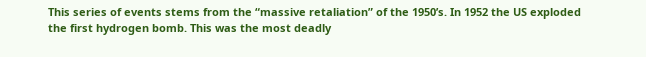This series of events stems from the “massive retaliation” of the 1950’s. In 1952 the US exploded the first hydrogen bomb. This was the most deadly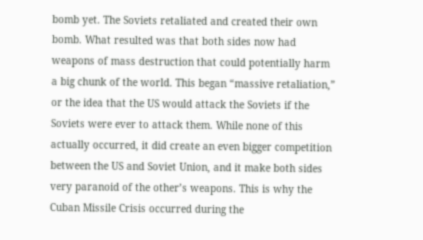bomb yet. The Soviets retaliated and created their own bomb. What resulted was that both sides now had weapons of mass destruction that could potentially harm a big chunk of the world. This began “massive retaliation,” or the idea that the US would attack the Soviets if the Soviets were ever to attack them. While none of this actually occurred, it did create an even bigger competition between the US and Soviet Union, and it make both sides very paranoid of the other’s weapons. This is why the Cuban Missile Crisis occurred during the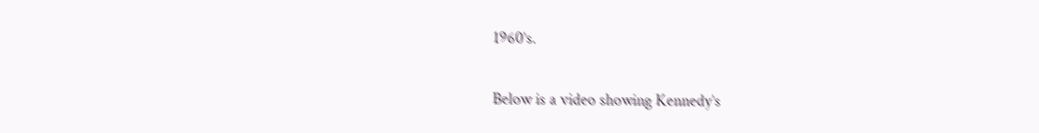1960’s.

Below is a video showing Kennedy’s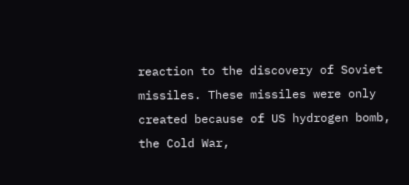reaction to the discovery of Soviet missiles. These missiles were only created because of US hydrogen bomb, the Cold War,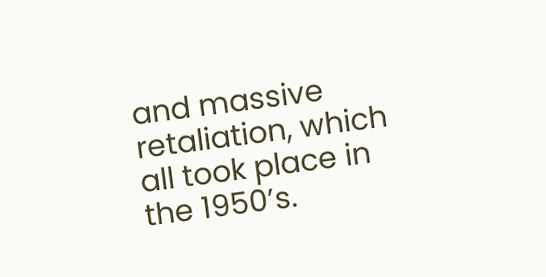and massive retaliation, which all took place in the 1950’s.